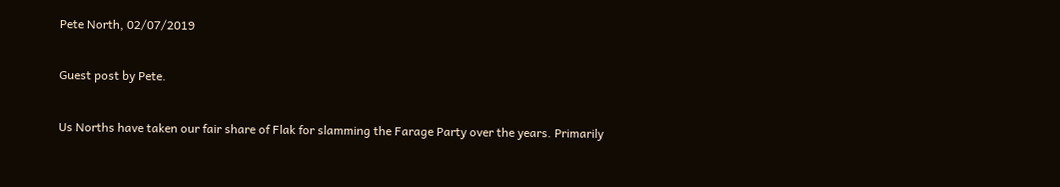Pete North, 02/07/2019

Guest post by Pete.

Us Norths have taken our fair share of Flak for slamming the Farage Party over the years. Primarily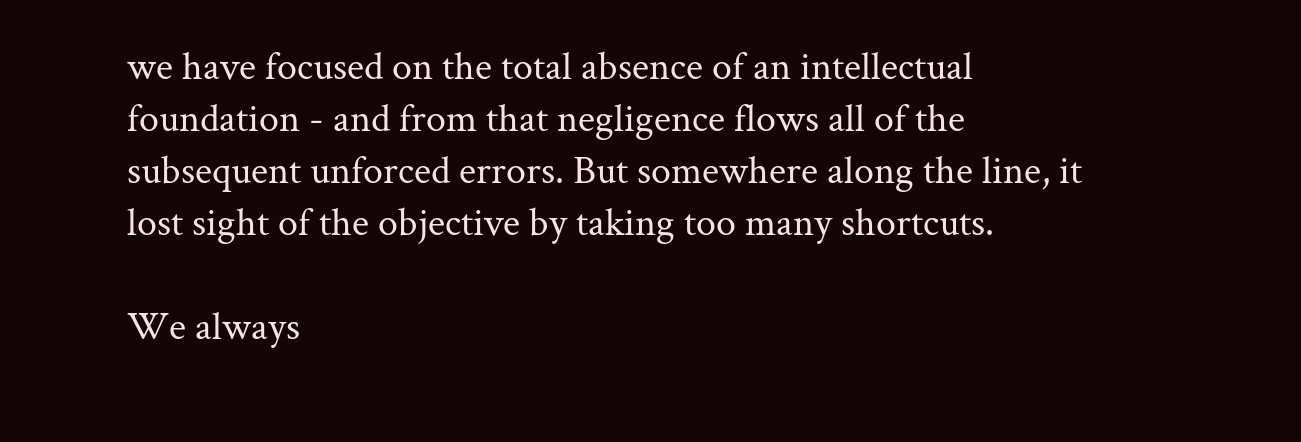we have focused on the total absence of an intellectual foundation - and from that negligence flows all of the subsequent unforced errors. But somewhere along the line, it lost sight of the objective by taking too many shortcuts.

We always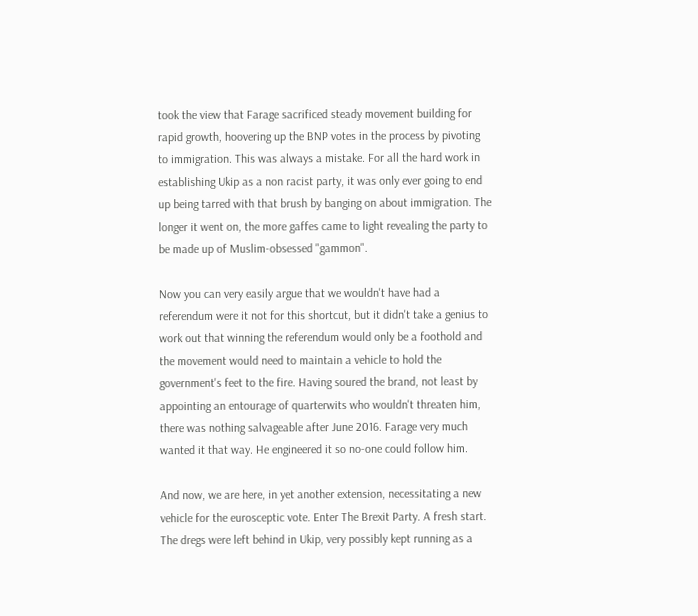took the view that Farage sacrificed steady movement building for rapid growth, hoovering up the BNP votes in the process by pivoting to immigration. This was always a mistake. For all the hard work in establishing Ukip as a non racist party, it was only ever going to end up being tarred with that brush by banging on about immigration. The longer it went on, the more gaffes came to light revealing the party to be made up of Muslim-obsessed "gammon".

Now you can very easily argue that we wouldn't have had a referendum were it not for this shortcut, but it didn't take a genius to work out that winning the referendum would only be a foothold and the movement would need to maintain a vehicle to hold the government's feet to the fire. Having soured the brand, not least by appointing an entourage of quarterwits who wouldn't threaten him, there was nothing salvageable after June 2016. Farage very much wanted it that way. He engineered it so no-one could follow him.

And now, we are here, in yet another extension, necessitating a new vehicle for the eurosceptic vote. Enter The Brexit Party. A fresh start. The dregs were left behind in Ukip, very possibly kept running as a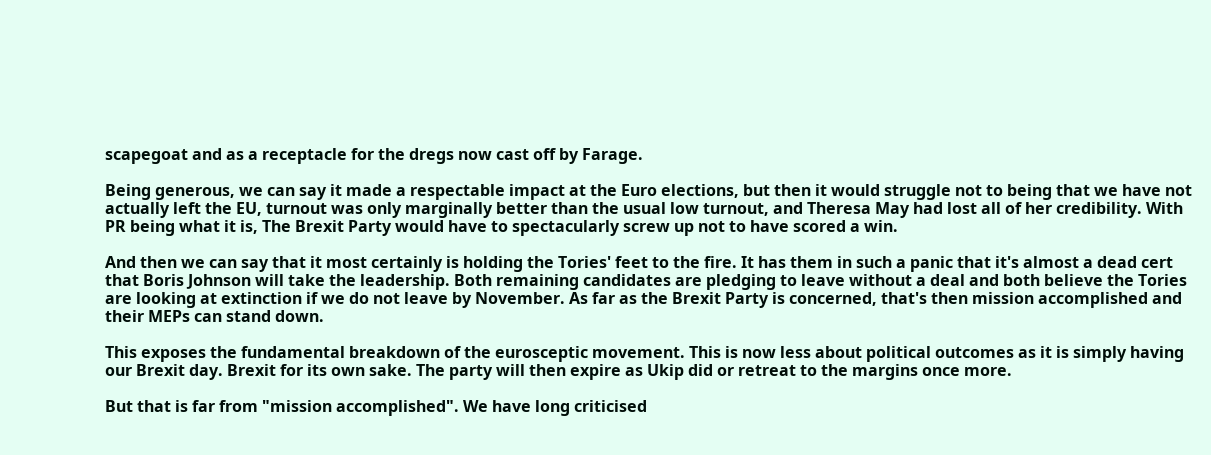scapegoat and as a receptacle for the dregs now cast off by Farage.

Being generous, we can say it made a respectable impact at the Euro elections, but then it would struggle not to being that we have not actually left the EU, turnout was only marginally better than the usual low turnout, and Theresa May had lost all of her credibility. With PR being what it is, The Brexit Party would have to spectacularly screw up not to have scored a win.

And then we can say that it most certainly is holding the Tories' feet to the fire. It has them in such a panic that it's almost a dead cert that Boris Johnson will take the leadership. Both remaining candidates are pledging to leave without a deal and both believe the Tories are looking at extinction if we do not leave by November. As far as the Brexit Party is concerned, that's then mission accomplished and their MEPs can stand down.

This exposes the fundamental breakdown of the eurosceptic movement. This is now less about political outcomes as it is simply having our Brexit day. Brexit for its own sake. The party will then expire as Ukip did or retreat to the margins once more.

But that is far from "mission accomplished". We have long criticised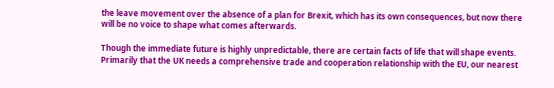the leave movement over the absence of a plan for Brexit, which has its own consequences, but now there will be no voice to shape what comes afterwards.

Though the immediate future is highly unpredictable, there are certain facts of life that will shape events. Primarily that the UK needs a comprehensive trade and cooperation relationship with the EU, our nearest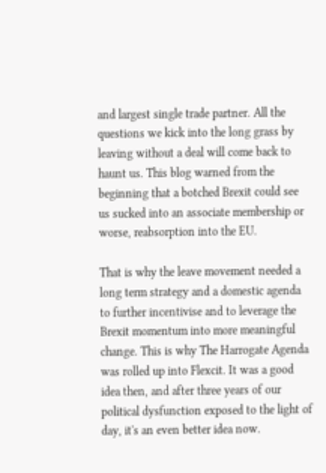and largest single trade partner. All the questions we kick into the long grass by leaving without a deal will come back to haunt us. This blog warned from the beginning that a botched Brexit could see us sucked into an associate membership or worse, reabsorption into the EU.

That is why the leave movement needed a long term strategy and a domestic agenda to further incentivise and to leverage the Brexit momentum into more meaningful change. This is why The Harrogate Agenda was rolled up into Flexcit. It was a good idea then, and after three years of our political dysfunction exposed to the light of day, it's an even better idea now.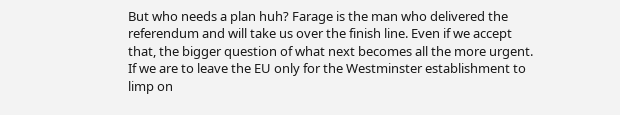But who needs a plan huh? Farage is the man who delivered the referendum and will take us over the finish line. Even if we accept that, the bigger question of what next becomes all the more urgent. If we are to leave the EU only for the Westminster establishment to limp on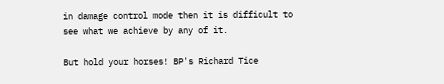in damage control mode then it is difficult to see what we achieve by any of it.

But hold your horses! BP's Richard Tice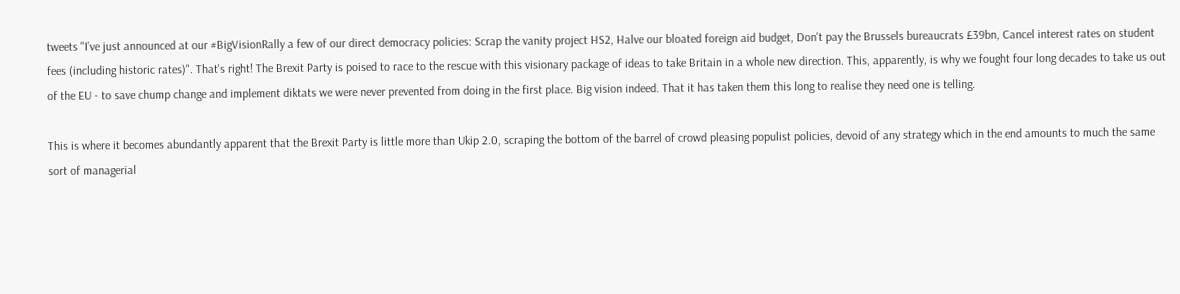tweets "I’ve just announced at our #BigVisionRally a few of our direct democracy policies: Scrap the vanity project HS2, Halve our bloated foreign aid budget, Don't pay the Brussels bureaucrats £39bn, Cancel interest rates on student fees (including historic rates)". That's right! The Brexit Party is poised to race to the rescue with this visionary package of ideas to take Britain in a whole new direction. This, apparently, is why we fought four long decades to take us out of the EU - to save chump change and implement diktats we were never prevented from doing in the first place. Big vision indeed. That it has taken them this long to realise they need one is telling.

This is where it becomes abundantly apparent that the Brexit Party is little more than Ukip 2.0, scraping the bottom of the barrel of crowd pleasing populist policies, devoid of any strategy which in the end amounts to much the same sort of managerial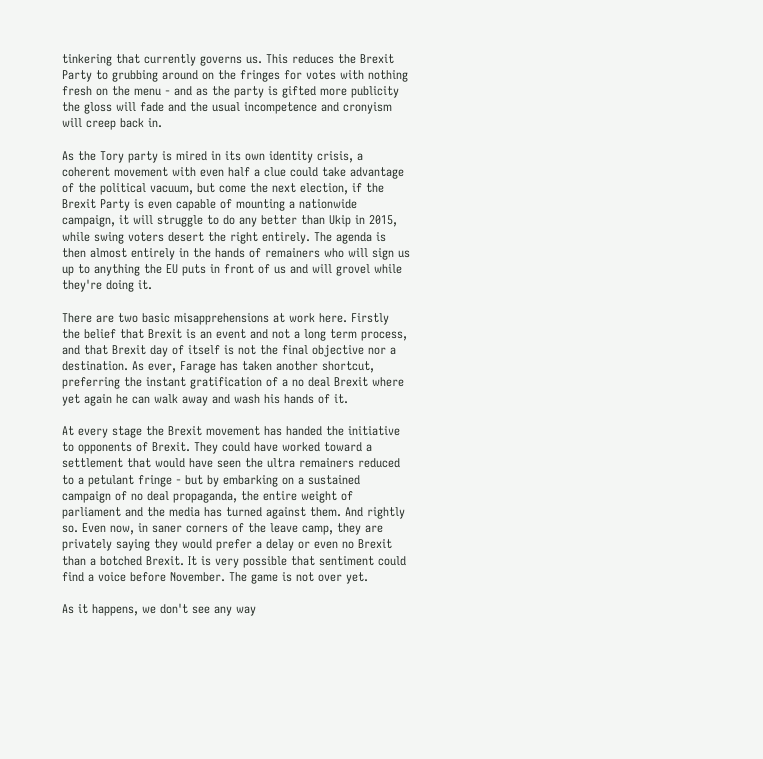tinkering that currently governs us. This reduces the Brexit Party to grubbing around on the fringes for votes with nothing fresh on the menu - and as the party is gifted more publicity the gloss will fade and the usual incompetence and cronyism will creep back in.

As the Tory party is mired in its own identity crisis, a coherent movement with even half a clue could take advantage of the political vacuum, but come the next election, if the Brexit Party is even capable of mounting a nationwide campaign, it will struggle to do any better than Ukip in 2015, while swing voters desert the right entirely. The agenda is then almost entirely in the hands of remainers who will sign us up to anything the EU puts in front of us and will grovel while they're doing it.

There are two basic misapprehensions at work here. Firstly the belief that Brexit is an event and not a long term process, and that Brexit day of itself is not the final objective nor a destination. As ever, Farage has taken another shortcut, preferring the instant gratification of a no deal Brexit where yet again he can walk away and wash his hands of it.

At every stage the Brexit movement has handed the initiative to opponents of Brexit. They could have worked toward a settlement that would have seen the ultra remainers reduced to a petulant fringe - but by embarking on a sustained campaign of no deal propaganda, the entire weight of parliament and the media has turned against them. And rightly so. Even now, in saner corners of the leave camp, they are privately saying they would prefer a delay or even no Brexit than a botched Brexit. It is very possible that sentiment could find a voice before November. The game is not over yet.

As it happens, we don't see any way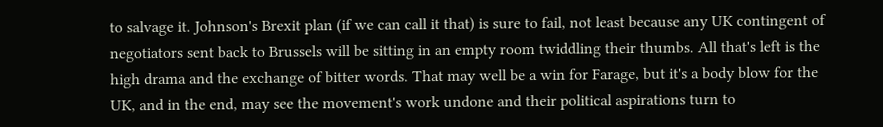to salvage it. Johnson's Brexit plan (if we can call it that) is sure to fail, not least because any UK contingent of negotiators sent back to Brussels will be sitting in an empty room twiddling their thumbs. All that's left is the high drama and the exchange of bitter words. That may well be a win for Farage, but it's a body blow for the UK, and in the end, may see the movement's work undone and their political aspirations turn to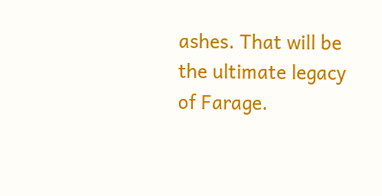ashes. That will be the ultimate legacy of Farage.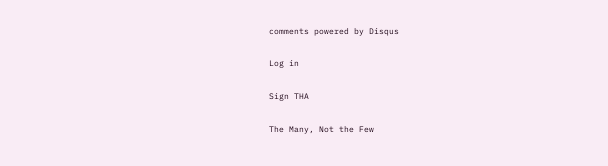comments powered by Disqus

Log in

Sign THA

The Many, Not the Few